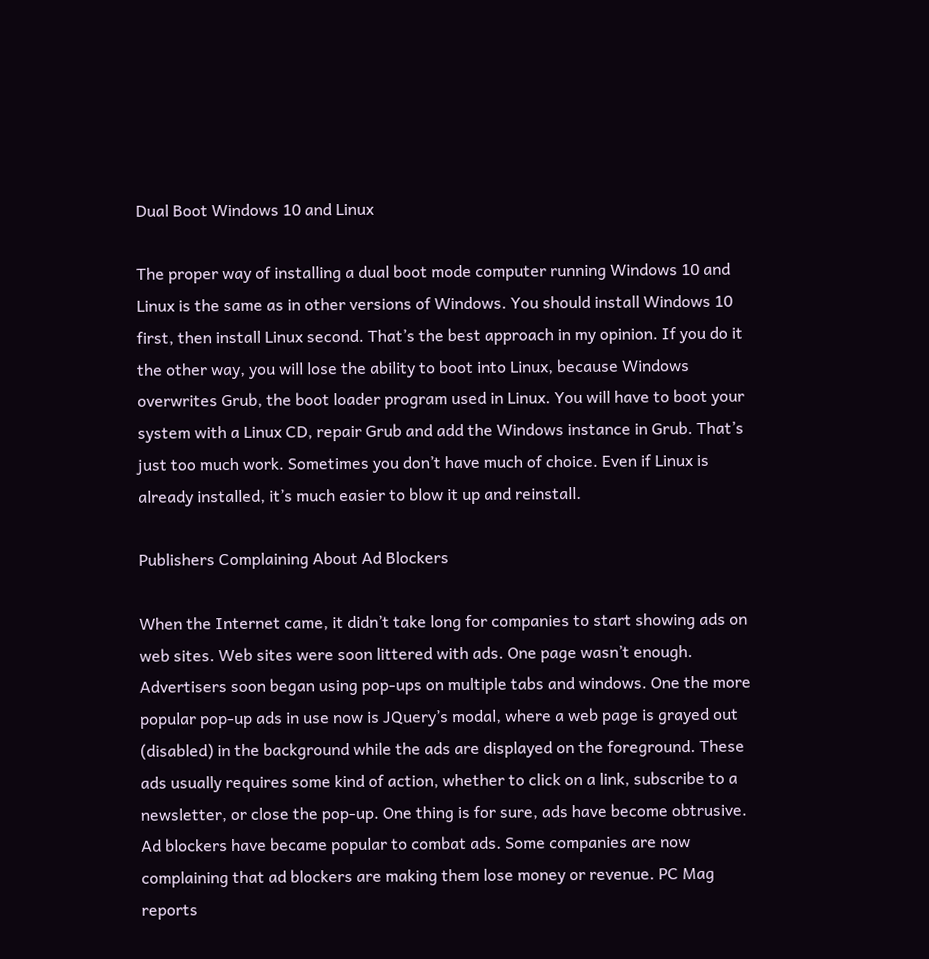Dual Boot Windows 10 and Linux

The proper way of installing a dual boot mode computer running Windows 10 and Linux is the same as in other versions of Windows. You should install Windows 10 first, then install Linux second. That’s the best approach in my opinion. If you do it the other way, you will lose the ability to boot into Linux, because Windows overwrites Grub, the boot loader program used in Linux. You will have to boot your system with a Linux CD, repair Grub and add the Windows instance in Grub. That’s just too much work. Sometimes you don’t have much of choice. Even if Linux is already installed, it’s much easier to blow it up and reinstall.

Publishers Complaining About Ad Blockers

When the Internet came, it didn’t take long for companies to start showing ads on web sites. Web sites were soon littered with ads. One page wasn’t enough. Advertisers soon began using pop-ups on multiple tabs and windows. One the more popular pop-up ads in use now is JQuery’s modal, where a web page is grayed out (disabled) in the background while the ads are displayed on the foreground. These ads usually requires some kind of action, whether to click on a link, subscribe to a newsletter, or close the pop-up. One thing is for sure, ads have become obtrusive. Ad blockers have became popular to combat ads. Some companies are now complaining that ad blockers are making them lose money or revenue. PC Mag reports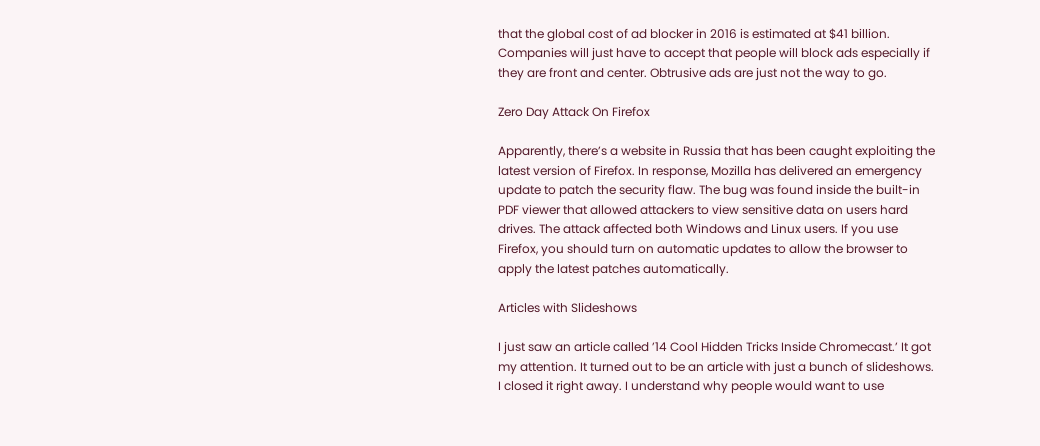that the global cost of ad blocker in 2016 is estimated at $41 billion. Companies will just have to accept that people will block ads especially if they are front and center. Obtrusive ads are just not the way to go.

Zero Day Attack On Firefox

Apparently, there’s a website in Russia that has been caught exploiting the latest version of Firefox. In response, Mozilla has delivered an emergency update to patch the security flaw. The bug was found inside the built-in PDF viewer that allowed attackers to view sensitive data on users hard drives. The attack affected both Windows and Linux users. If you use Firefox, you should turn on automatic updates to allow the browser to apply the latest patches automatically.

Articles with Slideshows

I just saw an article called ’14 Cool Hidden Tricks Inside Chromecast.’ It got my attention. It turned out to be an article with just a bunch of slideshows. I closed it right away. I understand why people would want to use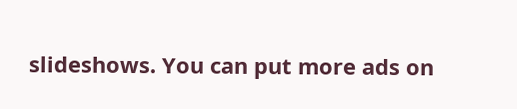slideshows. You can put more ads on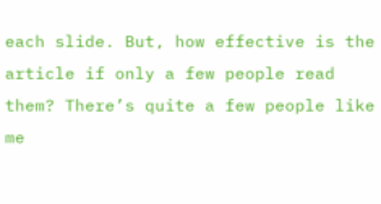each slide. But, how effective is the article if only a few people read them? There’s quite a few people like me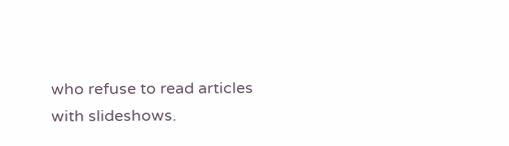who refuse to read articles with slideshows.